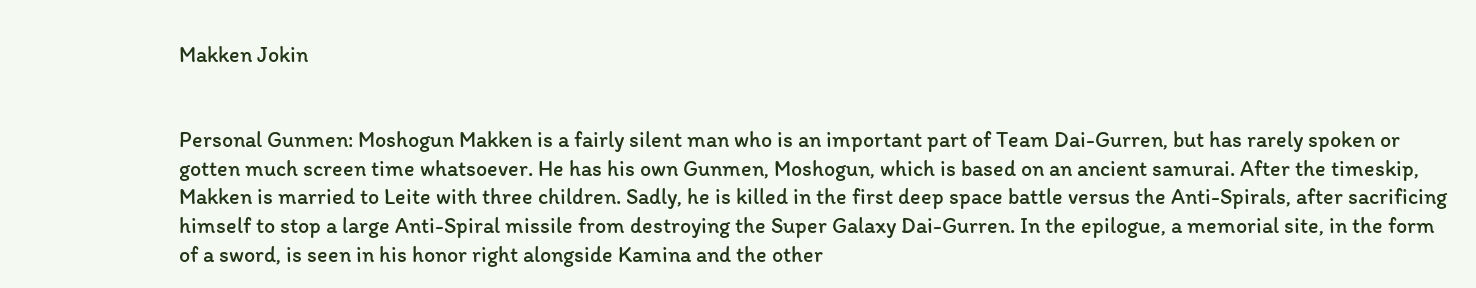Makken Jokin


Personal Gunmen: Moshogun Makken is a fairly silent man who is an important part of Team Dai-Gurren, but has rarely spoken or gotten much screen time whatsoever. He has his own Gunmen, Moshogun, which is based on an ancient samurai. After the timeskip, Makken is married to Leite with three children. Sadly, he is killed in the first deep space battle versus the Anti-Spirals, after sacrificing himself to stop a large Anti-Spiral missile from destroying the Super Galaxy Dai-Gurren. In the epilogue, a memorial site, in the form of a sword, is seen in his honor right alongside Kamina and the other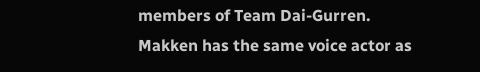members of Team Dai-Gurren. Makken has the same voice actor as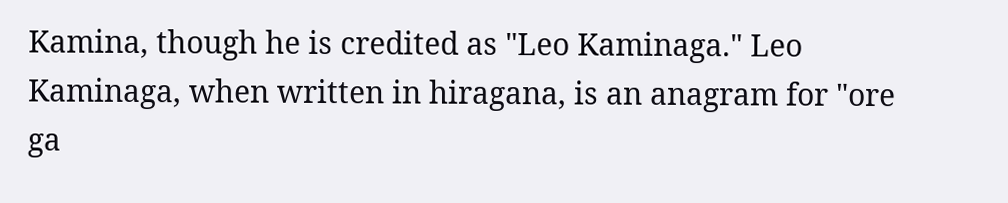Kamina, though he is credited as "Leo Kaminaga." Leo Kaminaga, when written in hiragana, is an anagram for "ore ga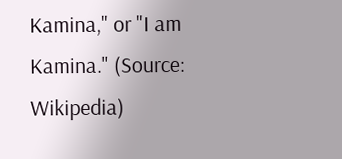Kamina," or "I am Kamina." (Source: Wikipedia)